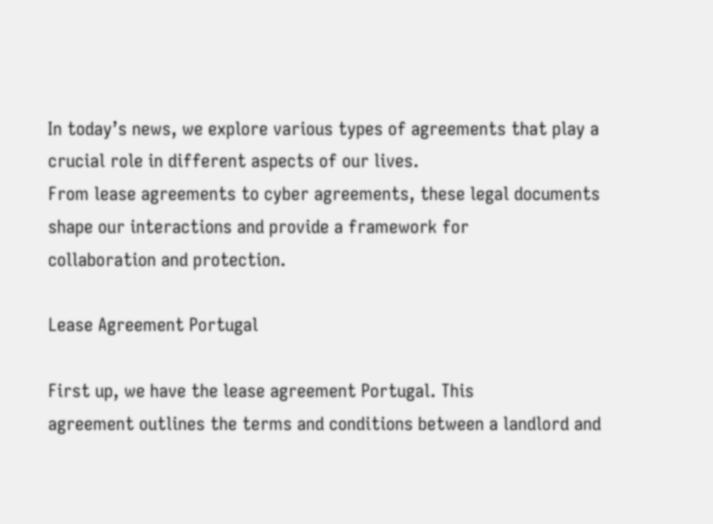In today’s news, we explore various types of agreements that play a crucial role in different aspects of our lives.
From lease agreements to cyber agreements, these legal documents shape our interactions and provide a framework for
collaboration and protection.

Lease Agreement Portugal

First up, we have the lease agreement Portugal. This
agreement outlines the terms and conditions between a landlord and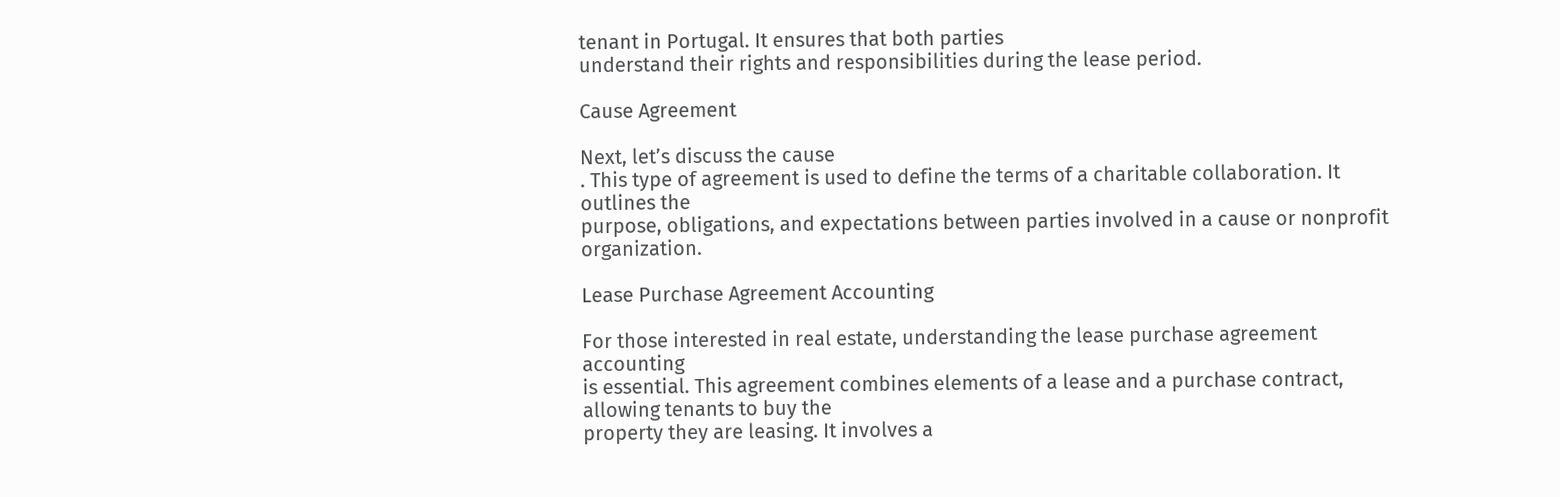tenant in Portugal. It ensures that both parties
understand their rights and responsibilities during the lease period.

Cause Agreement

Next, let’s discuss the cause
. This type of agreement is used to define the terms of a charitable collaboration. It outlines the
purpose, obligations, and expectations between parties involved in a cause or nonprofit organization.

Lease Purchase Agreement Accounting

For those interested in real estate, understanding the lease purchase agreement accounting
is essential. This agreement combines elements of a lease and a purchase contract, allowing tenants to buy the
property they are leasing. It involves a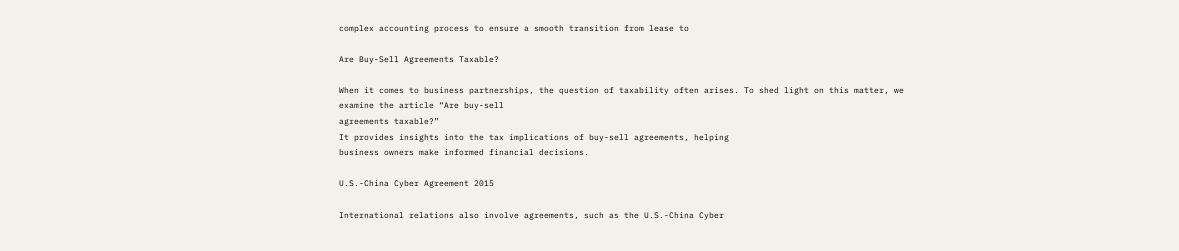complex accounting process to ensure a smooth transition from lease to

Are Buy-Sell Agreements Taxable?

When it comes to business partnerships, the question of taxability often arises. To shed light on this matter, we
examine the article “Are buy-sell
agreements taxable?”
It provides insights into the tax implications of buy-sell agreements, helping
business owners make informed financial decisions.

U.S.-China Cyber Agreement 2015

International relations also involve agreements, such as the U.S.-China Cyber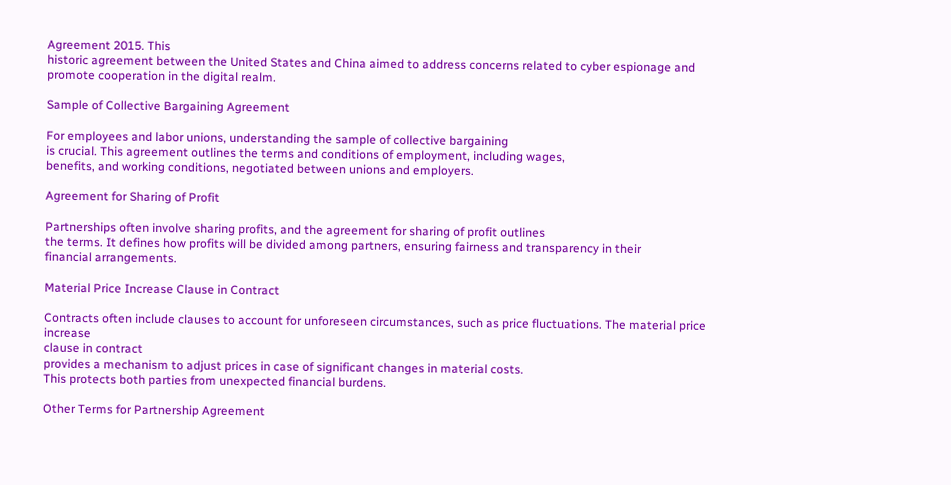Agreement 2015. This
historic agreement between the United States and China aimed to address concerns related to cyber espionage and
promote cooperation in the digital realm.

Sample of Collective Bargaining Agreement

For employees and labor unions, understanding the sample of collective bargaining
is crucial. This agreement outlines the terms and conditions of employment, including wages,
benefits, and working conditions, negotiated between unions and employers.

Agreement for Sharing of Profit

Partnerships often involve sharing profits, and the agreement for sharing of profit outlines
the terms. It defines how profits will be divided among partners, ensuring fairness and transparency in their
financial arrangements.

Material Price Increase Clause in Contract

Contracts often include clauses to account for unforeseen circumstances, such as price fluctuations. The material price increase
clause in contract
provides a mechanism to adjust prices in case of significant changes in material costs.
This protects both parties from unexpected financial burdens.

Other Terms for Partnership Agreement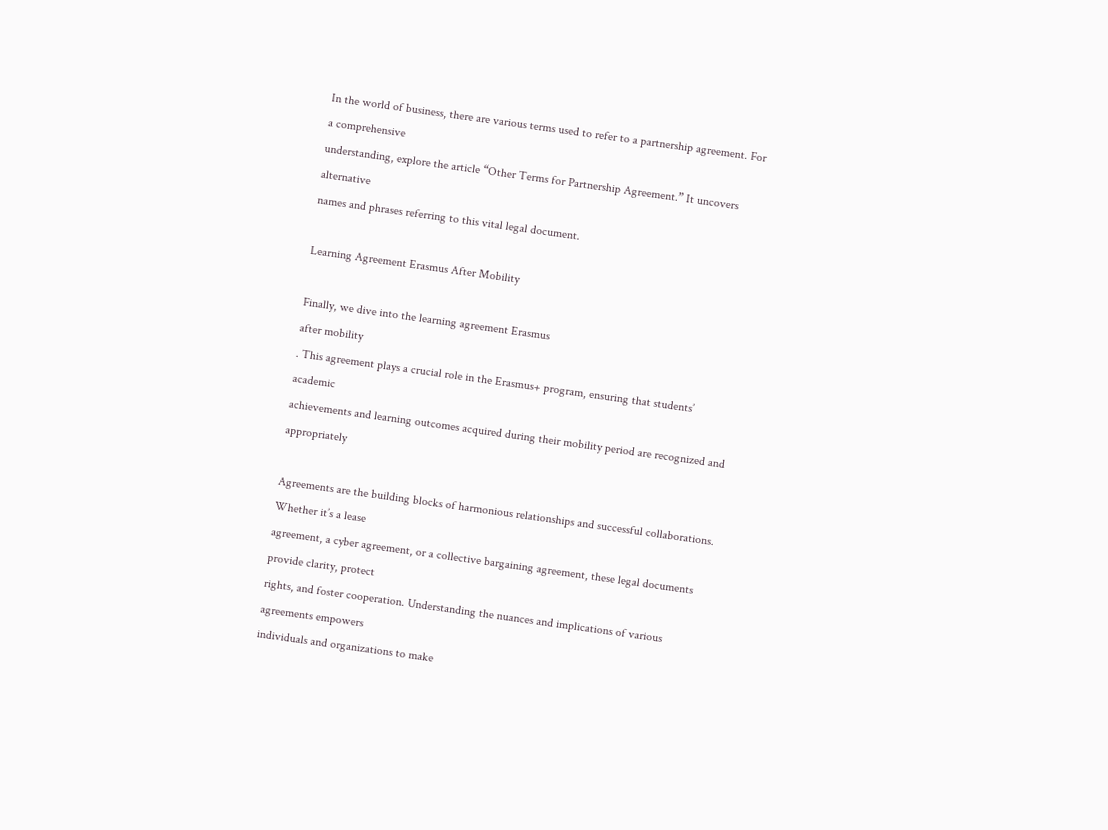In the world of business, there are various terms used to refer to a partnership agreement. For a comprehensive
understanding, explore the article “Other Terms for Partnership Agreement.” It uncovers alternative
names and phrases referring to this vital legal document.

Learning Agreement Erasmus After Mobility

Finally, we dive into the learning agreement Erasmus
after mobility
. This agreement plays a crucial role in the Erasmus+ program, ensuring that students’ academic
achievements and learning outcomes acquired during their mobility period are recognized and appropriately

Agreements are the building blocks of harmonious relationships and successful collaborations. Whether it’s a lease
agreement, a cyber agreement, or a collective bargaining agreement, these legal documents provide clarity, protect
rights, and foster cooperation. Understanding the nuances and implications of various agreements empowers
individuals and organizations to make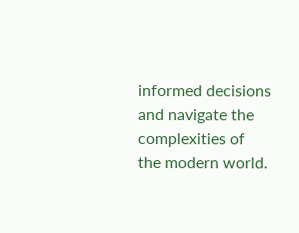informed decisions and navigate the complexities of the modern world.